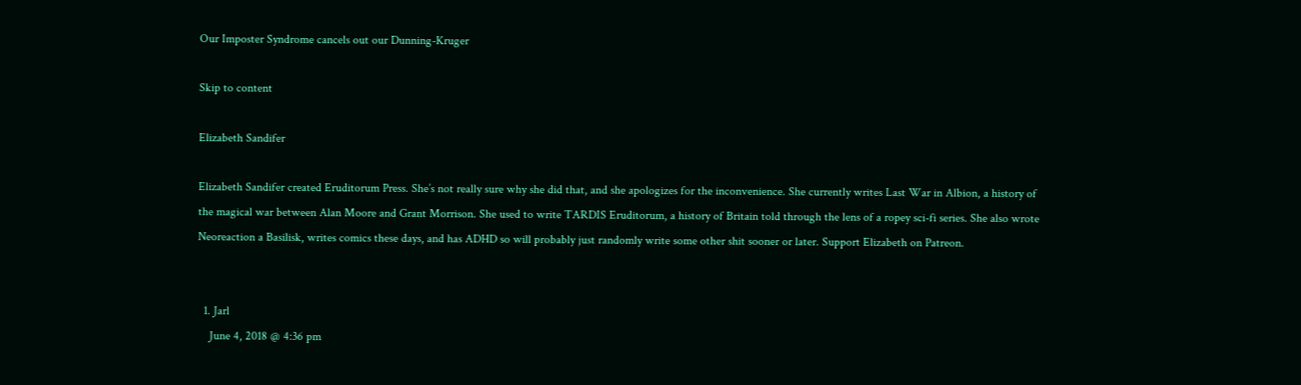Our Imposter Syndrome cancels out our Dunning-Kruger

Skip to content

Elizabeth Sandifer

Elizabeth Sandifer created Eruditorum Press. She’s not really sure why she did that, and she apologizes for the inconvenience. She currently writes Last War in Albion, a history of the magical war between Alan Moore and Grant Morrison. She used to write TARDIS Eruditorum, a history of Britain told through the lens of a ropey sci-fi series. She also wrote Neoreaction a Basilisk, writes comics these days, and has ADHD so will probably just randomly write some other shit sooner or later. Support Elizabeth on Patreon.


  1. Jarl
    June 4, 2018 @ 4:36 pm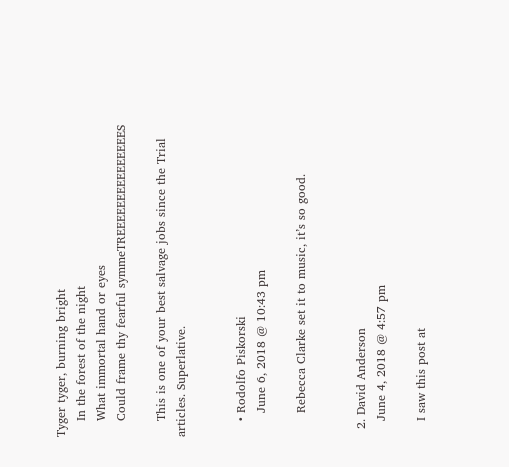Tyger tyger, burning bright
    In the forest of the night
    What immortal hand or eyes
    Could frame thy fearful symmeTREEEEEEEEEEEEEEES

    This is one of your best salvage jobs since the Trial articles. Superlative.


    • Rodolfo Piskorski
      June 6, 2018 @ 10:43 pm

      Rebecca Clarke set it to music, it’s so good.


  2. David Anderson
    June 4, 2018 @ 4:57 pm

    I saw this post at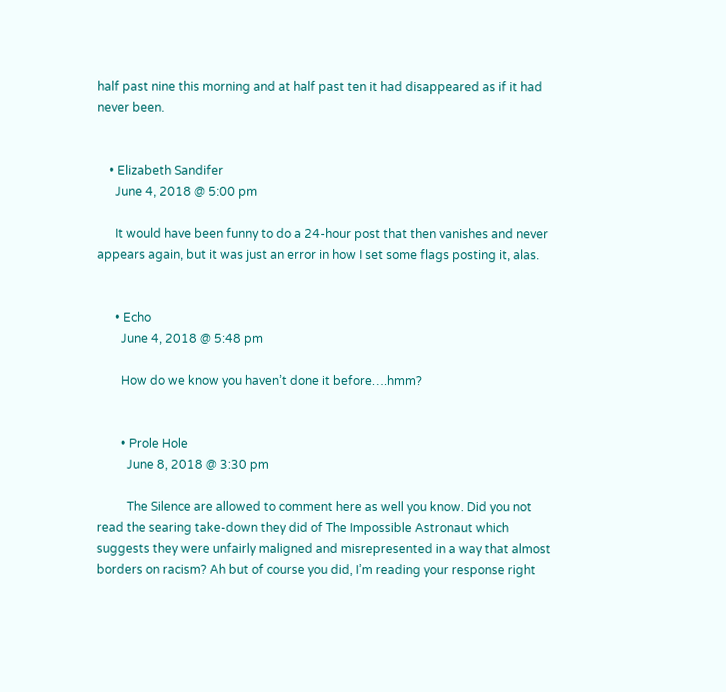half past nine this morning and at half past ten it had disappeared as if it had never been.


    • Elizabeth Sandifer
      June 4, 2018 @ 5:00 pm

      It would have been funny to do a 24-hour post that then vanishes and never appears again, but it was just an error in how I set some flags posting it, alas.


      • Echo
        June 4, 2018 @ 5:48 pm

        How do we know you haven’t done it before….hmm?


        • Prole Hole
          June 8, 2018 @ 3:30 pm

          The Silence are allowed to comment here as well you know. Did you not read the searing take-down they did of The Impossible Astronaut which suggests they were unfairly maligned and misrepresented in a way that almost borders on racism? Ah but of course you did, I’m reading your response right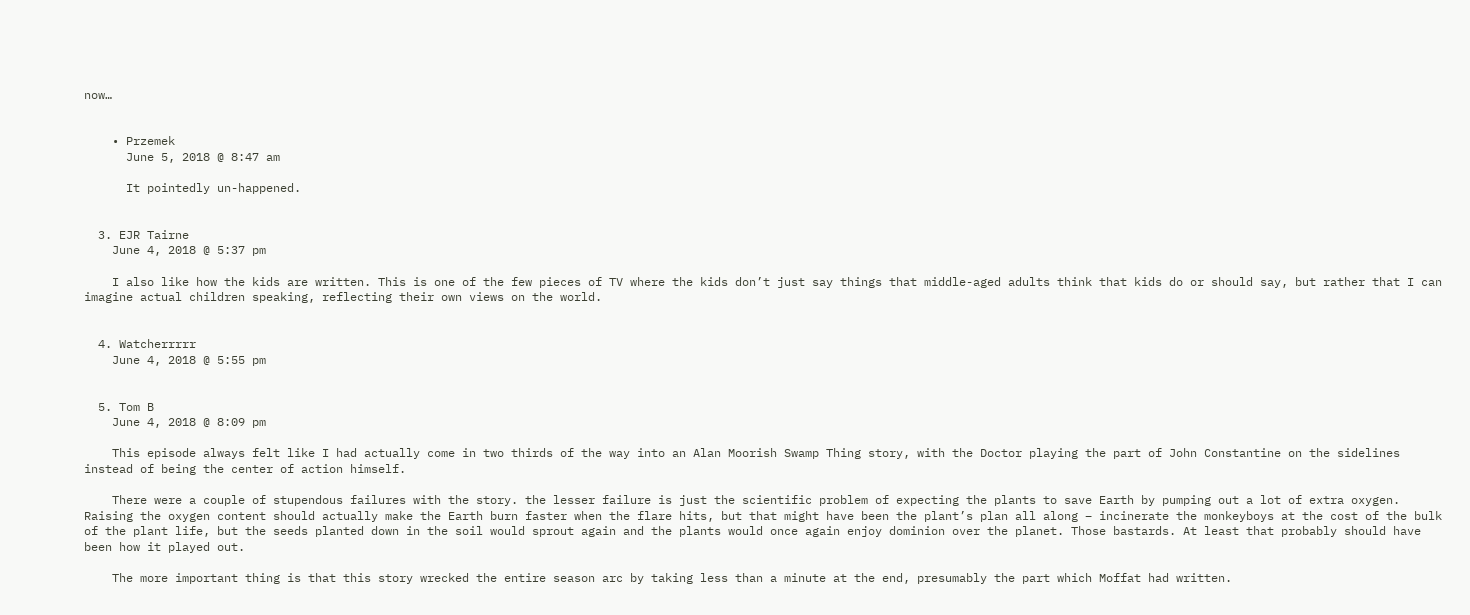now…


    • Przemek
      June 5, 2018 @ 8:47 am

      It pointedly un-happened.


  3. EJR Tairne
    June 4, 2018 @ 5:37 pm

    I also like how the kids are written. This is one of the few pieces of TV where the kids don’t just say things that middle-aged adults think that kids do or should say, but rather that I can imagine actual children speaking, reflecting their own views on the world.


  4. Watcherrrrr
    June 4, 2018 @ 5:55 pm


  5. Tom B
    June 4, 2018 @ 8:09 pm

    This episode always felt like I had actually come in two thirds of the way into an Alan Moorish Swamp Thing story, with the Doctor playing the part of John Constantine on the sidelines instead of being the center of action himself.

    There were a couple of stupendous failures with the story. the lesser failure is just the scientific problem of expecting the plants to save Earth by pumping out a lot of extra oxygen. Raising the oxygen content should actually make the Earth burn faster when the flare hits, but that might have been the plant’s plan all along – incinerate the monkeyboys at the cost of the bulk of the plant life, but the seeds planted down in the soil would sprout again and the plants would once again enjoy dominion over the planet. Those bastards. At least that probably should have been how it played out.

    The more important thing is that this story wrecked the entire season arc by taking less than a minute at the end, presumably the part which Moffat had written.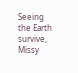Seeing the Earth survive, Missy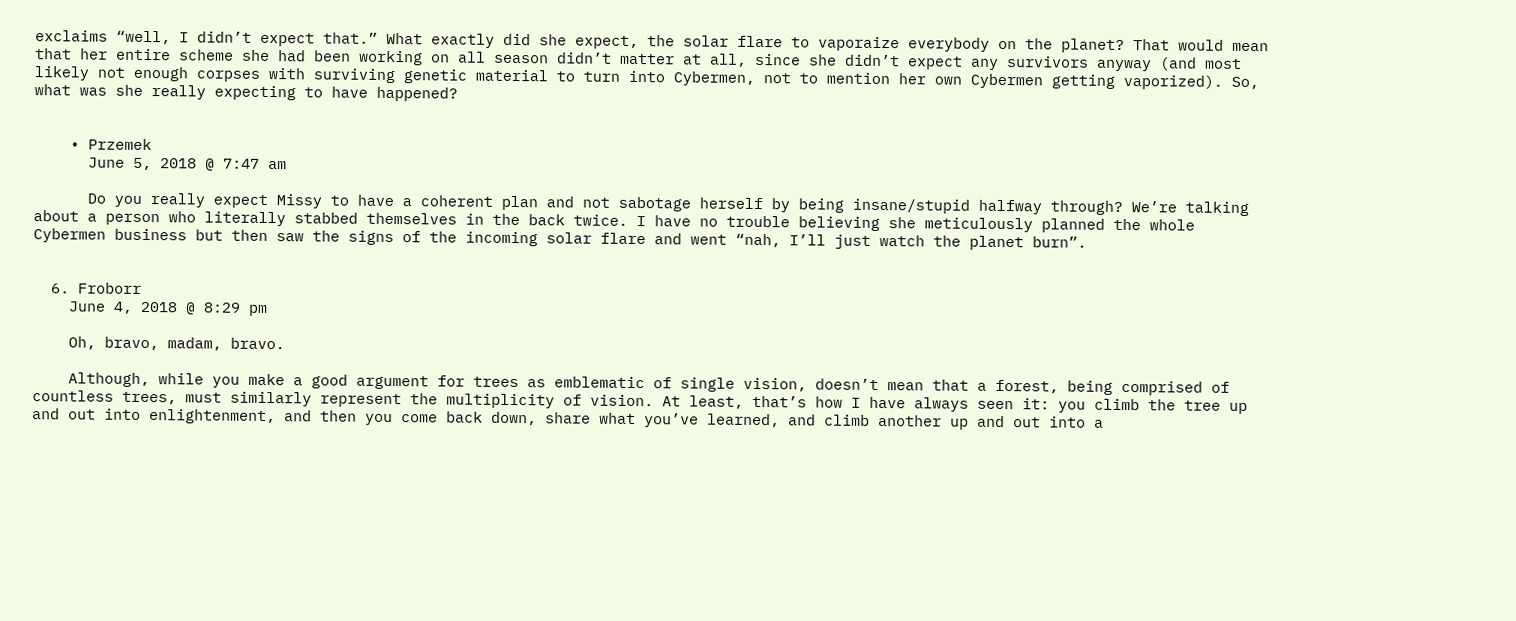exclaims “well, I didn’t expect that.” What exactly did she expect, the solar flare to vaporaize everybody on the planet? That would mean that her entire scheme she had been working on all season didn’t matter at all, since she didn’t expect any survivors anyway (and most likely not enough corpses with surviving genetic material to turn into Cybermen, not to mention her own Cybermen getting vaporized). So, what was she really expecting to have happened?


    • Przemek
      June 5, 2018 @ 7:47 am

      Do you really expect Missy to have a coherent plan and not sabotage herself by being insane/stupid halfway through? We’re talking about a person who literally stabbed themselves in the back twice. I have no trouble believing she meticulously planned the whole Cybermen business but then saw the signs of the incoming solar flare and went “nah, I’ll just watch the planet burn”.


  6. Froborr
    June 4, 2018 @ 8:29 pm

    Oh, bravo, madam, bravo.

    Although, while you make a good argument for trees as emblematic of single vision, doesn’t mean that a forest, being comprised of countless trees, must similarly represent the multiplicity of vision. At least, that’s how I have always seen it: you climb the tree up and out into enlightenment, and then you come back down, share what you’ve learned, and climb another up and out into a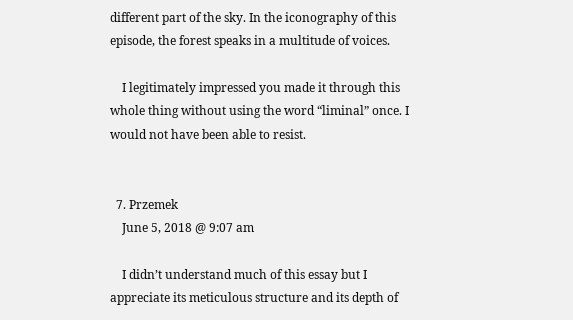different part of the sky. In the iconography of this episode, the forest speaks in a multitude of voices.

    I legitimately impressed you made it through this whole thing without using the word “liminal” once. I would not have been able to resist.


  7. Przemek
    June 5, 2018 @ 9:07 am

    I didn’t understand much of this essay but I appreciate its meticulous structure and its depth of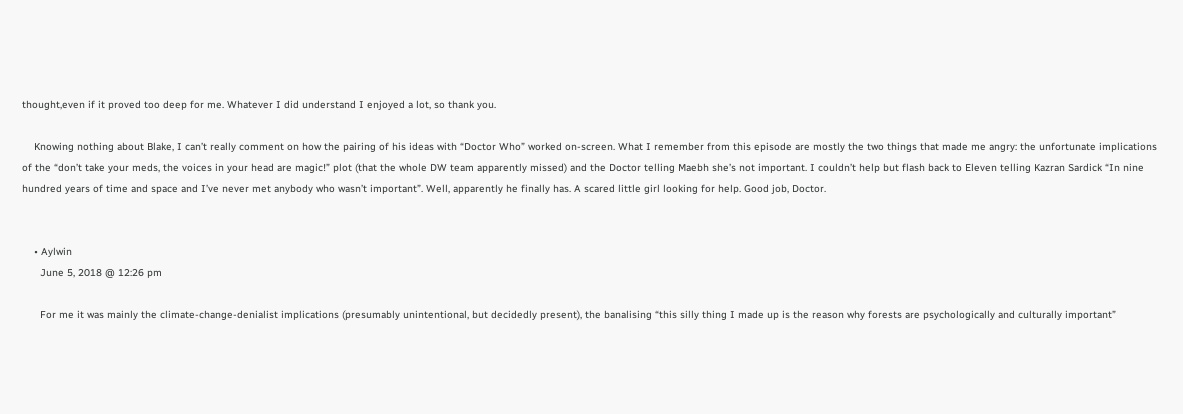thought,even if it proved too deep for me. Whatever I did understand I enjoyed a lot, so thank you.

    Knowing nothing about Blake, I can’t really comment on how the pairing of his ideas with “Doctor Who” worked on-screen. What I remember from this episode are mostly the two things that made me angry: the unfortunate implications of the “don’t take your meds, the voices in your head are magic!” plot (that the whole DW team apparently missed) and the Doctor telling Maebh she’s not important. I couldn’t help but flash back to Eleven telling Kazran Sardick “In nine hundred years of time and space and I’ve never met anybody who wasn’t important”. Well, apparently he finally has. A scared little girl looking for help. Good job, Doctor.


    • Aylwin
      June 5, 2018 @ 12:26 pm

      For me it was mainly the climate-change-denialist implications (presumably unintentional, but decidedly present), the banalising “this silly thing I made up is the reason why forests are psychologically and culturally important”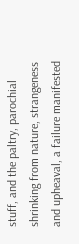stuff, and the paltry, parochial shrinking from nature, strangeness and upheaval, a failure manifested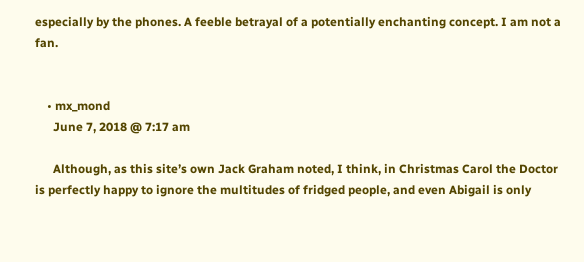especially by the phones. A feeble betrayal of a potentially enchanting concept. I am not a fan.


    • mx_mond
      June 7, 2018 @ 7:17 am

      Although, as this site’s own Jack Graham noted, I think, in Christmas Carol the Doctor is perfectly happy to ignore the multitudes of fridged people, and even Abigail is only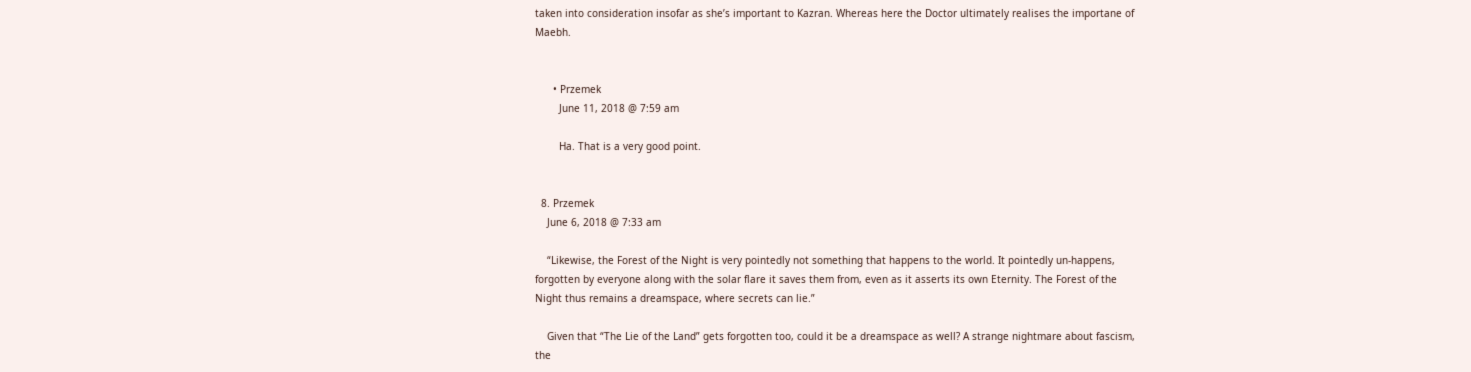taken into consideration insofar as she’s important to Kazran. Whereas here the Doctor ultimately realises the importane of Maebh.


      • Przemek
        June 11, 2018 @ 7:59 am

        Ha. That is a very good point.


  8. Przemek
    June 6, 2018 @ 7:33 am

    “Likewise, the Forest of the Night is very pointedly not something that happens to the world. It pointedly un-happens, forgotten by everyone along with the solar flare it saves them from, even as it asserts its own Eternity. The Forest of the Night thus remains a dreamspace, where secrets can lie.”

    Given that “The Lie of the Land” gets forgotten too, could it be a dreamspace as well? A strange nightmare about fascism, the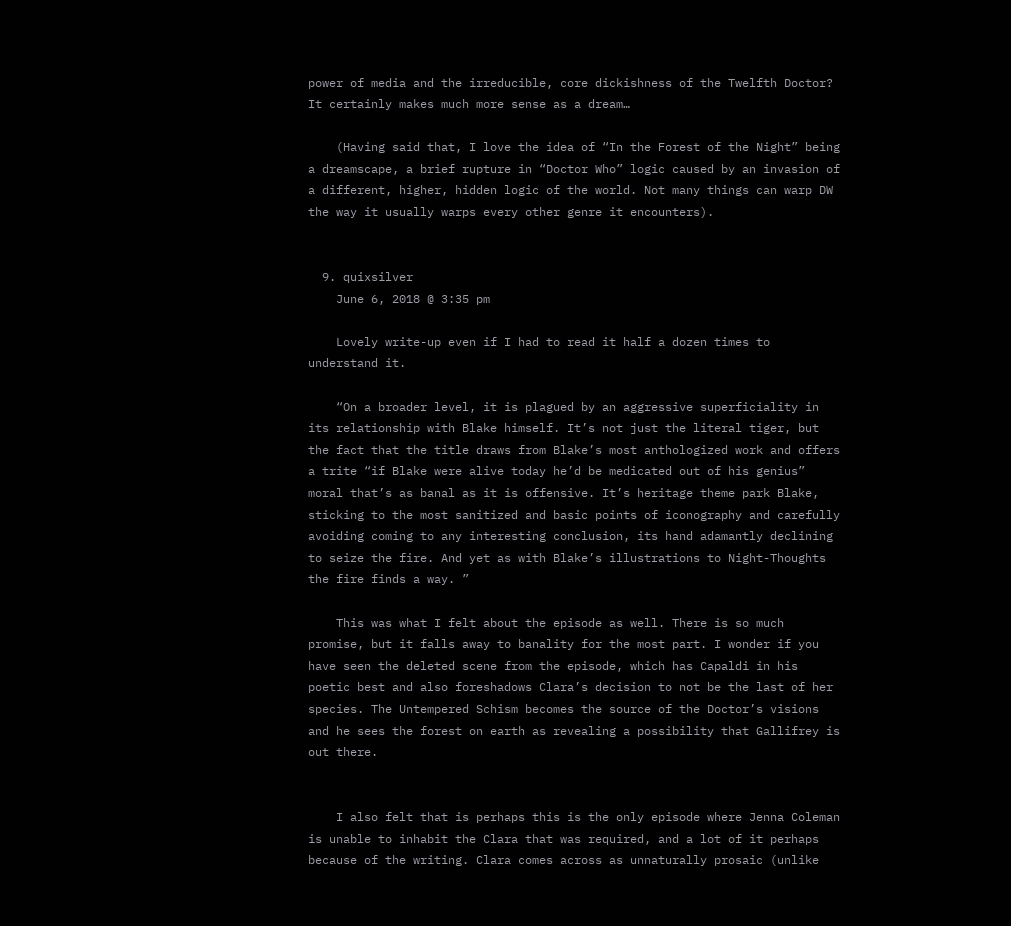power of media and the irreducible, core dickishness of the Twelfth Doctor? It certainly makes much more sense as a dream…

    (Having said that, I love the idea of “In the Forest of the Night” being a dreamscape, a brief rupture in “Doctor Who” logic caused by an invasion of a different, higher, hidden logic of the world. Not many things can warp DW the way it usually warps every other genre it encounters).


  9. quixsilver
    June 6, 2018 @ 3:35 pm

    Lovely write-up even if I had to read it half a dozen times to understand it.

    “On a broader level, it is plagued by an aggressive superficiality in its relationship with Blake himself. It’s not just the literal tiger, but the fact that the title draws from Blake’s most anthologized work and offers a trite “if Blake were alive today he’d be medicated out of his genius” moral that’s as banal as it is offensive. It’s heritage theme park Blake, sticking to the most sanitized and basic points of iconography and carefully avoiding coming to any interesting conclusion, its hand adamantly declining to seize the fire. And yet as with Blake’s illustrations to Night-Thoughts the fire finds a way. ”

    This was what I felt about the episode as well. There is so much promise, but it falls away to banality for the most part. I wonder if you have seen the deleted scene from the episode, which has Capaldi in his poetic best and also foreshadows Clara’s decision to not be the last of her species. The Untempered Schism becomes the source of the Doctor’s visions and he sees the forest on earth as revealing a possibility that Gallifrey is out there.


    I also felt that is perhaps this is the only episode where Jenna Coleman is unable to inhabit the Clara that was required, and a lot of it perhaps because of the writing. Clara comes across as unnaturally prosaic (unlike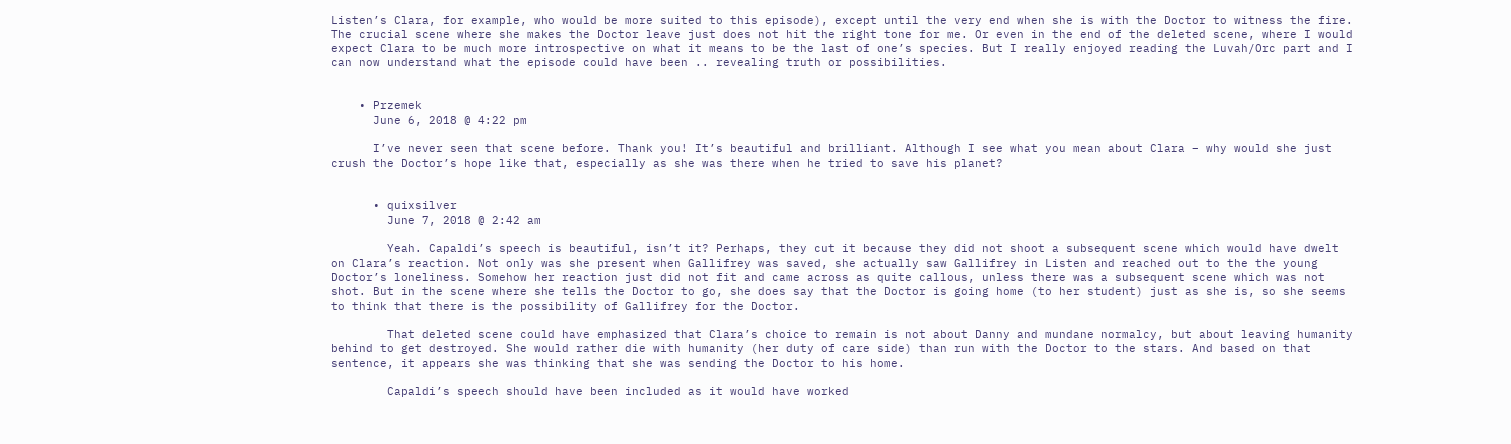Listen’s Clara, for example, who would be more suited to this episode), except until the very end when she is with the Doctor to witness the fire. The crucial scene where she makes the Doctor leave just does not hit the right tone for me. Or even in the end of the deleted scene, where I would expect Clara to be much more introspective on what it means to be the last of one’s species. But I really enjoyed reading the Luvah/Orc part and I can now understand what the episode could have been .. revealing truth or possibilities.


    • Przemek
      June 6, 2018 @ 4:22 pm

      I’ve never seen that scene before. Thank you! It’s beautiful and brilliant. Although I see what you mean about Clara – why would she just crush the Doctor’s hope like that, especially as she was there when he tried to save his planet?


      • quixsilver
        June 7, 2018 @ 2:42 am

        Yeah. Capaldi’s speech is beautiful, isn’t it? Perhaps, they cut it because they did not shoot a subsequent scene which would have dwelt on Clara’s reaction. Not only was she present when Gallifrey was saved, she actually saw Gallifrey in Listen and reached out to the the young Doctor’s loneliness. Somehow her reaction just did not fit and came across as quite callous, unless there was a subsequent scene which was not shot. But in the scene where she tells the Doctor to go, she does say that the Doctor is going home (to her student) just as she is, so she seems to think that there is the possibility of Gallifrey for the Doctor.

        That deleted scene could have emphasized that Clara’s choice to remain is not about Danny and mundane normalcy, but about leaving humanity behind to get destroyed. She would rather die with humanity (her duty of care side) than run with the Doctor to the stars. And based on that sentence, it appears she was thinking that she was sending the Doctor to his home.

        Capaldi’s speech should have been included as it would have worked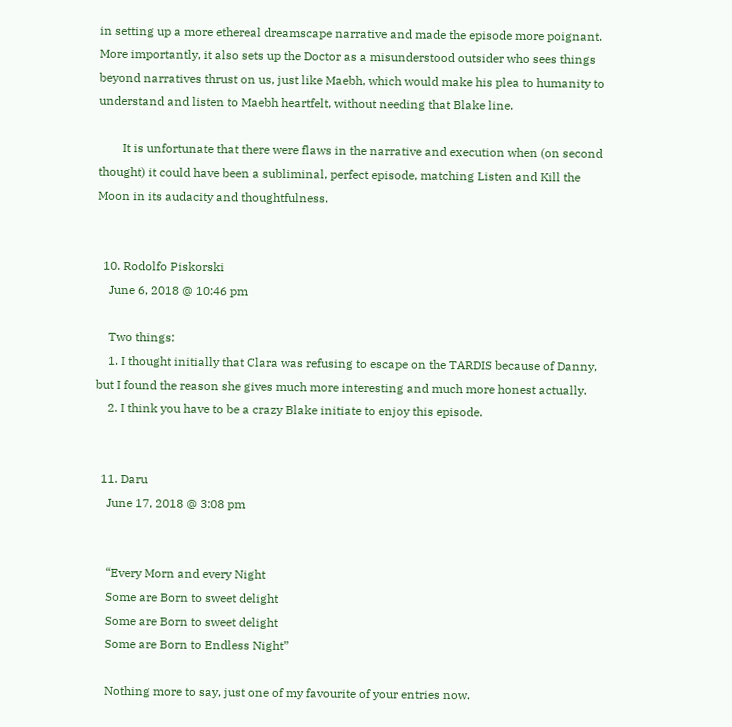in setting up a more ethereal dreamscape narrative and made the episode more poignant. More importantly, it also sets up the Doctor as a misunderstood outsider who sees things beyond narratives thrust on us, just like Maebh, which would make his plea to humanity to understand and listen to Maebh heartfelt, without needing that Blake line.

        It is unfortunate that there were flaws in the narrative and execution when (on second thought) it could have been a subliminal, perfect episode, matching Listen and Kill the Moon in its audacity and thoughtfulness.


  10. Rodolfo Piskorski
    June 6, 2018 @ 10:46 pm

    Two things:
    1. I thought initially that Clara was refusing to escape on the TARDIS because of Danny, but I found the reason she gives much more interesting and much more honest actually.
    2. I think you have to be a crazy Blake initiate to enjoy this episode.


  11. Daru
    June 17, 2018 @ 3:08 pm


    “Every Morn and every Night
    Some are Born to sweet delight
    Some are Born to sweet delight
    Some are Born to Endless Night”

    Nothing more to say, just one of my favourite of your entries now.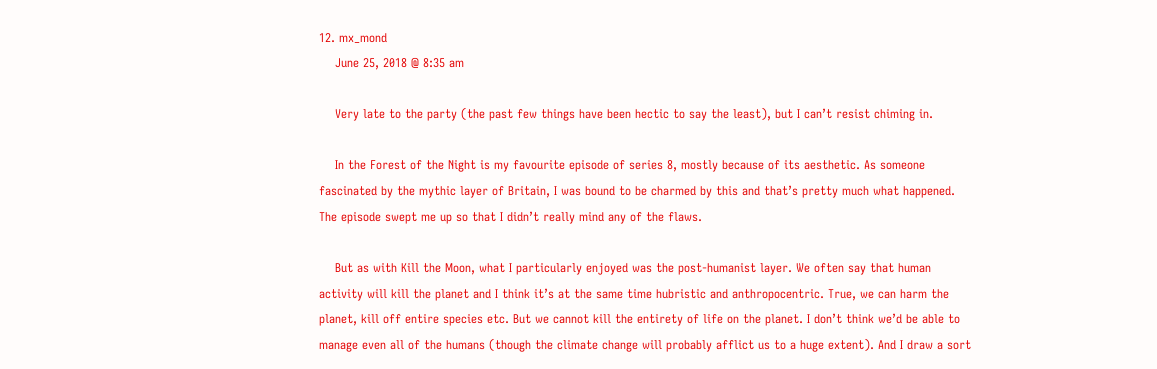12. mx_mond
    June 25, 2018 @ 8:35 am

    Very late to the party (the past few things have been hectic to say the least), but I can’t resist chiming in.

    In the Forest of the Night is my favourite episode of series 8, mostly because of its aesthetic. As someone fascinated by the mythic layer of Britain, I was bound to be charmed by this and that’s pretty much what happened. The episode swept me up so that I didn’t really mind any of the flaws.

    But as with Kill the Moon, what I particularly enjoyed was the post-humanist layer. We often say that human activity will kill the planet and I think it’s at the same time hubristic and anthropocentric. True, we can harm the planet, kill off entire species etc. But we cannot kill the entirety of life on the planet. I don’t think we’d be able to manage even all of the humans (though the climate change will probably afflict us to a huge extent). And I draw a sort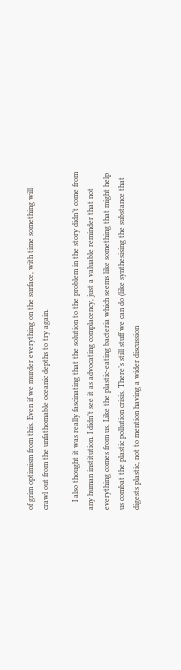of grim optimism from this. Even if we murder everything on the surface, with time something will crawl out from the unfathomable oceanic depths to try again.

    I also thought it was really fascinating that the solution to the problem in the story didn’t come from any human institution. I didn’t see it as advocating complacency, just a valuable reminder that not everything comes from us. Like the plastic-eating bacteria which seems like something that might help us combat the plastic pollution crisis. There’s still stuff we can do (like synthesising the substance that digests plastic, not to mention having a wider discussion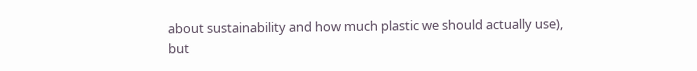about sustainability and how much plastic we should actually use), but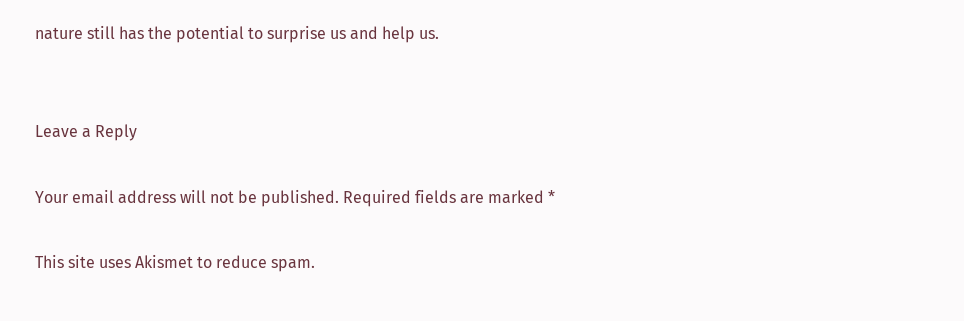nature still has the potential to surprise us and help us.


Leave a Reply

Your email address will not be published. Required fields are marked *

This site uses Akismet to reduce spam.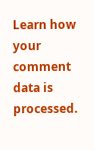Learn how your comment data is processed.